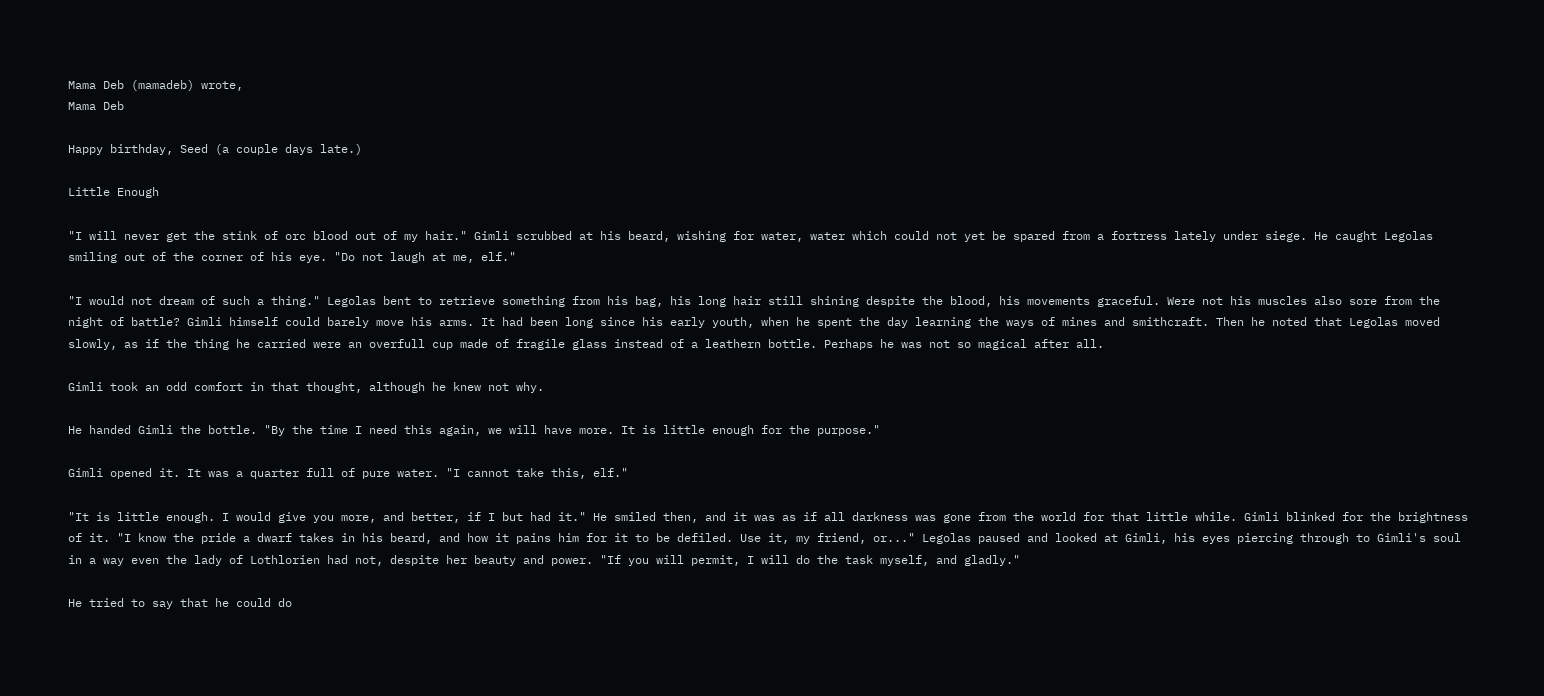Mama Deb (mamadeb) wrote,
Mama Deb

Happy birthday, Seed (a couple days late.)

Little Enough

"I will never get the stink of orc blood out of my hair." Gimli scrubbed at his beard, wishing for water, water which could not yet be spared from a fortress lately under siege. He caught Legolas smiling out of the corner of his eye. "Do not laugh at me, elf."

"I would not dream of such a thing." Legolas bent to retrieve something from his bag, his long hair still shining despite the blood, his movements graceful. Were not his muscles also sore from the night of battle? Gimli himself could barely move his arms. It had been long since his early youth, when he spent the day learning the ways of mines and smithcraft. Then he noted that Legolas moved slowly, as if the thing he carried were an overfull cup made of fragile glass instead of a leathern bottle. Perhaps he was not so magical after all.

Gimli took an odd comfort in that thought, although he knew not why.

He handed Gimli the bottle. "By the time I need this again, we will have more. It is little enough for the purpose."

Gimli opened it. It was a quarter full of pure water. "I cannot take this, elf."

"It is little enough. I would give you more, and better, if I but had it." He smiled then, and it was as if all darkness was gone from the world for that little while. Gimli blinked for the brightness of it. "I know the pride a dwarf takes in his beard, and how it pains him for it to be defiled. Use it, my friend, or..." Legolas paused and looked at Gimli, his eyes piercing through to Gimli's soul in a way even the lady of Lothlorien had not, despite her beauty and power. "If you will permit, I will do the task myself, and gladly."

He tried to say that he could do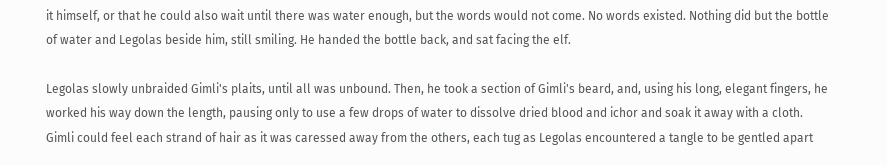it himself, or that he could also wait until there was water enough, but the words would not come. No words existed. Nothing did but the bottle of water and Legolas beside him, still smiling. He handed the bottle back, and sat facing the elf.

Legolas slowly unbraided Gimli's plaits, until all was unbound. Then, he took a section of Gimli's beard, and, using his long, elegant fingers, he worked his way down the length, pausing only to use a few drops of water to dissolve dried blood and ichor and soak it away with a cloth. Gimli could feel each strand of hair as it was caressed away from the others, each tug as Legolas encountered a tangle to be gentled apart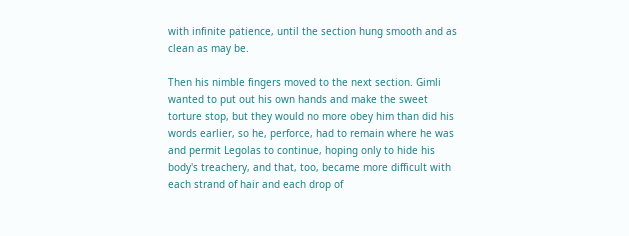with infinite patience, until the section hung smooth and as clean as may be.

Then his nimble fingers moved to the next section. Gimli wanted to put out his own hands and make the sweet torture stop, but they would no more obey him than did his words earlier, so he, perforce, had to remain where he was and permit Legolas to continue, hoping only to hide his body's treachery, and that, too, became more difficult with each strand of hair and each drop of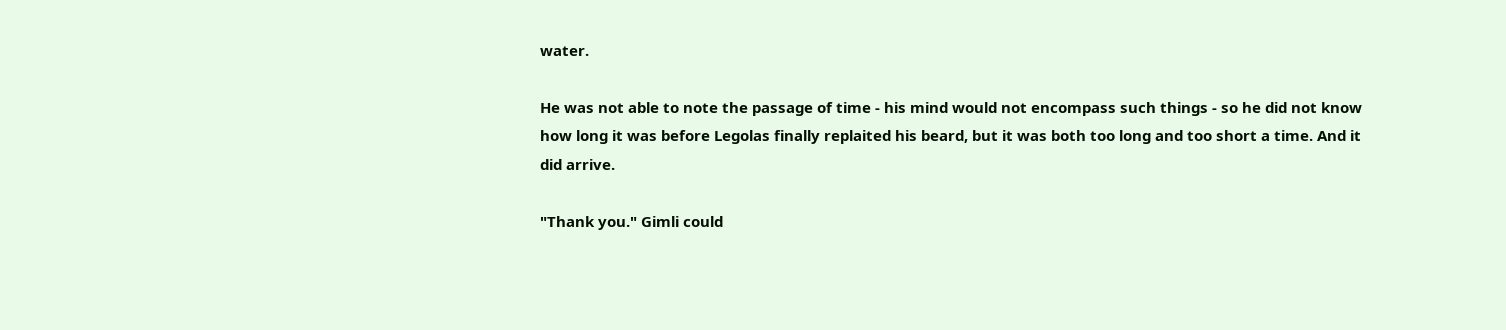water.

He was not able to note the passage of time - his mind would not encompass such things - so he did not know how long it was before Legolas finally replaited his beard, but it was both too long and too short a time. And it did arrive.

"Thank you." Gimli could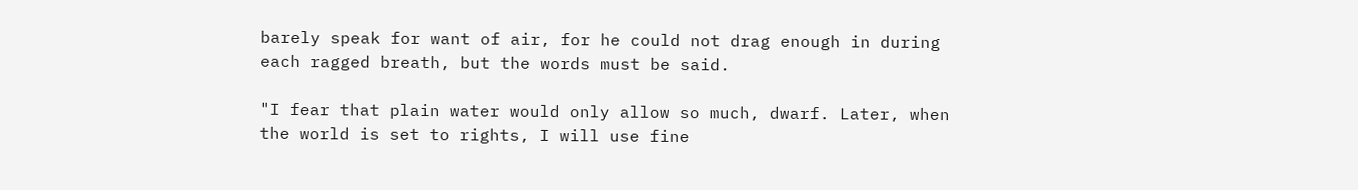barely speak for want of air, for he could not drag enough in during each ragged breath, but the words must be said.

"I fear that plain water would only allow so much, dwarf. Later, when the world is set to rights, I will use fine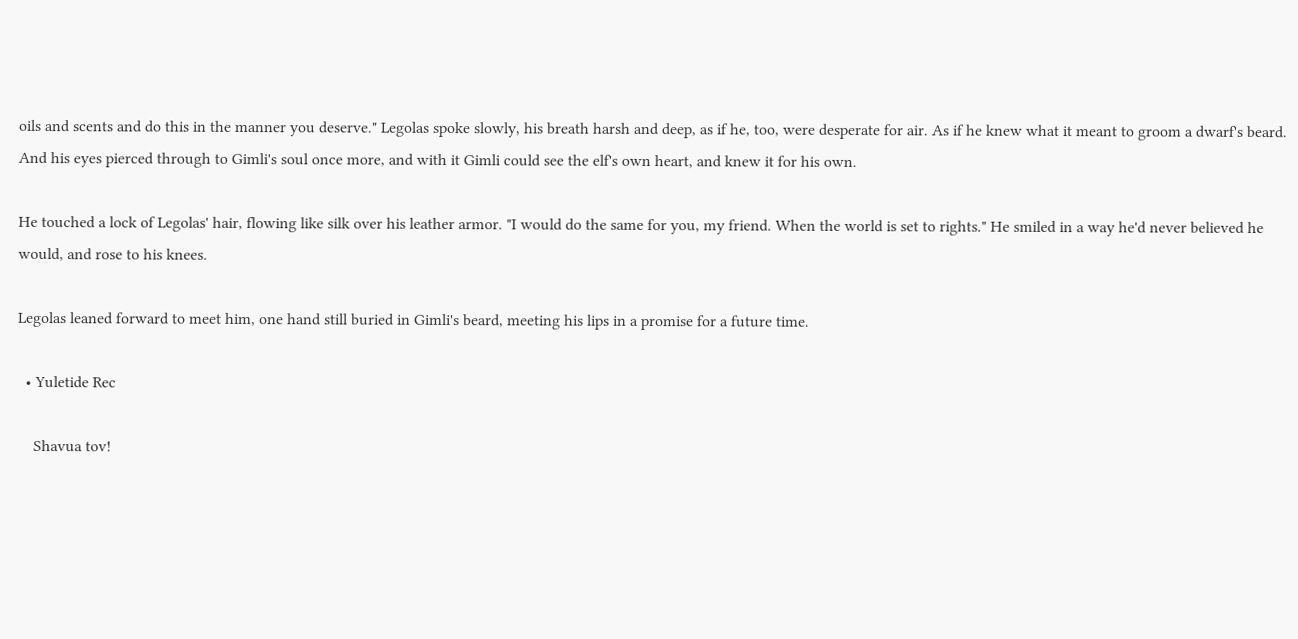oils and scents and do this in the manner you deserve." Legolas spoke slowly, his breath harsh and deep, as if he, too, were desperate for air. As if he knew what it meant to groom a dwarf's beard. And his eyes pierced through to Gimli's soul once more, and with it Gimli could see the elf's own heart, and knew it for his own.

He touched a lock of Legolas' hair, flowing like silk over his leather armor. "I would do the same for you, my friend. When the world is set to rights." He smiled in a way he'd never believed he would, and rose to his knees.

Legolas leaned forward to meet him, one hand still buried in Gimli's beard, meeting his lips in a promise for a future time.

  • Yuletide Rec

    Shavua tov!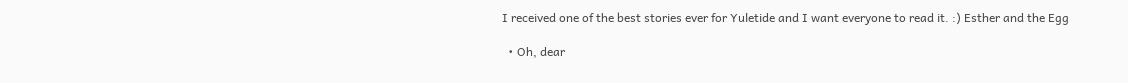I received one of the best stories ever for Yuletide and I want everyone to read it. :) Esther and the Egg

  • Oh, dear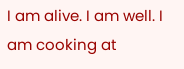I am alive. I am well. I am cooking at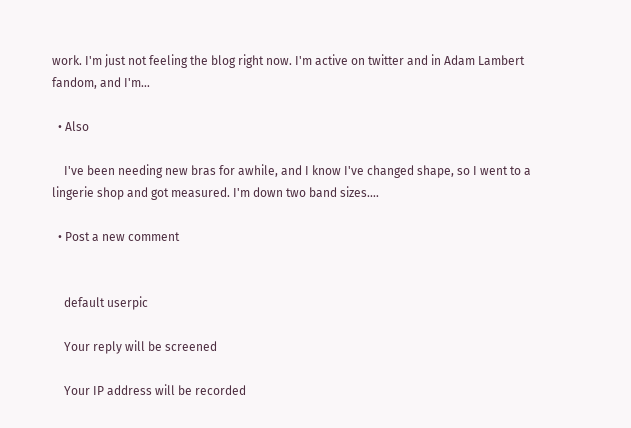work. I'm just not feeling the blog right now. I'm active on twitter and in Adam Lambert fandom, and I'm…

  • Also

    I've been needing new bras for awhile, and I know I've changed shape, so I went to a lingerie shop and got measured. I'm down two band sizes.…

  • Post a new comment


    default userpic

    Your reply will be screened

    Your IP address will be recorded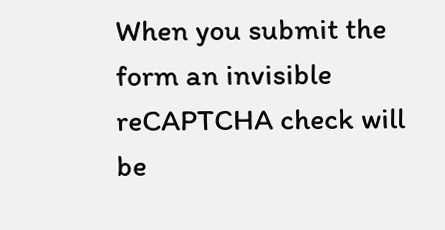When you submit the form an invisible reCAPTCHA check will be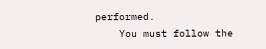performed.
    You must follow the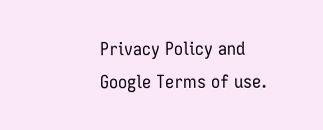Privacy Policy and Google Terms of use.